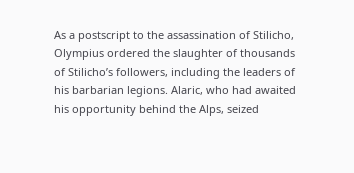As a postscript to the assassination of Stilicho, Olympius ordered the slaughter of thousands of Stilicho’s followers, including the leaders of his barbarian legions. Alaric, who had awaited his opportunity behind the Alps, seized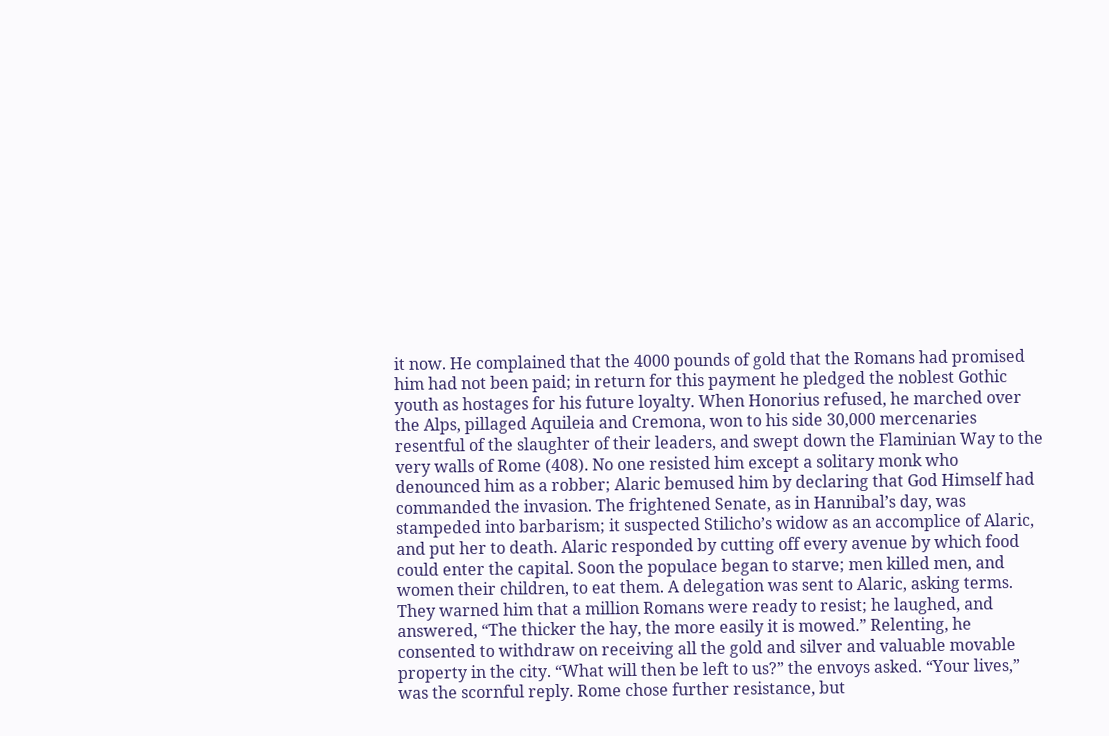it now. He complained that the 4000 pounds of gold that the Romans had promised him had not been paid; in return for this payment he pledged the noblest Gothic youth as hostages for his future loyalty. When Honorius refused, he marched over the Alps, pillaged Aquileia and Cremona, won to his side 30,000 mercenaries resentful of the slaughter of their leaders, and swept down the Flaminian Way to the very walls of Rome (408). No one resisted him except a solitary monk who denounced him as a robber; Alaric bemused him by declaring that God Himself had commanded the invasion. The frightened Senate, as in Hannibal’s day, was stampeded into barbarism; it suspected Stilicho’s widow as an accomplice of Alaric, and put her to death. Alaric responded by cutting off every avenue by which food could enter the capital. Soon the populace began to starve; men killed men, and women their children, to eat them. A delegation was sent to Alaric, asking terms. They warned him that a million Romans were ready to resist; he laughed, and answered, “The thicker the hay, the more easily it is mowed.” Relenting, he consented to withdraw on receiving all the gold and silver and valuable movable property in the city. “What will then be left to us?” the envoys asked. “Your lives,” was the scornful reply. Rome chose further resistance, but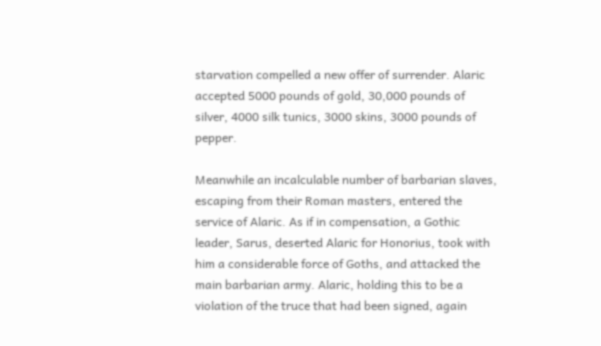starvation compelled a new offer of surrender. Alaric accepted 5000 pounds of gold, 30,000 pounds of silver, 4000 silk tunics, 3000 skins, 3000 pounds of pepper.

Meanwhile an incalculable number of barbarian slaves, escaping from their Roman masters, entered the service of Alaric. As if in compensation, a Gothic leader, Sarus, deserted Alaric for Honorius, took with him a considerable force of Goths, and attacked the main barbarian army. Alaric, holding this to be a violation of the truce that had been signed, again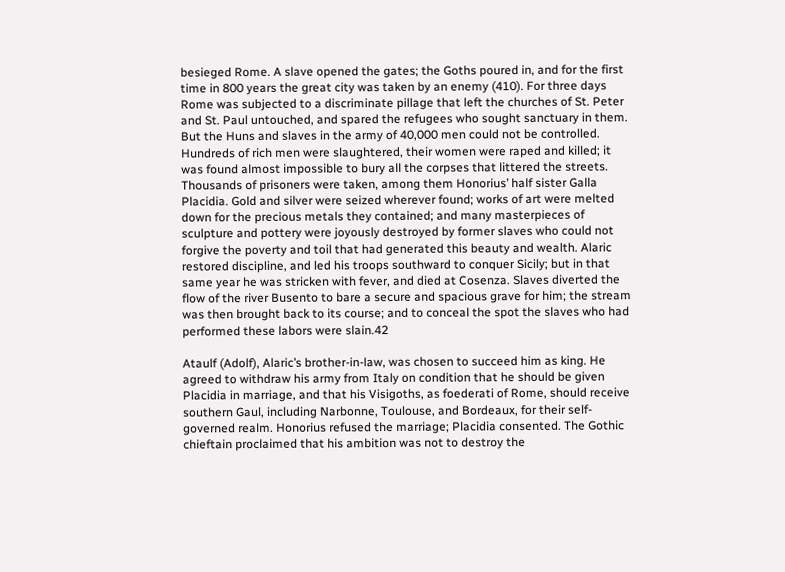besieged Rome. A slave opened the gates; the Goths poured in, and for the first time in 800 years the great city was taken by an enemy (410). For three days Rome was subjected to a discriminate pillage that left the churches of St. Peter and St. Paul untouched, and spared the refugees who sought sanctuary in them. But the Huns and slaves in the army of 40,000 men could not be controlled. Hundreds of rich men were slaughtered, their women were raped and killed; it was found almost impossible to bury all the corpses that littered the streets. Thousands of prisoners were taken, among them Honorius’ half sister Galla Placidia. Gold and silver were seized wherever found; works of art were melted down for the precious metals they contained; and many masterpieces of sculpture and pottery were joyously destroyed by former slaves who could not forgive the poverty and toil that had generated this beauty and wealth. Alaric restored discipline, and led his troops southward to conquer Sicily; but in that same year he was stricken with fever, and died at Cosenza. Slaves diverted the flow of the river Busento to bare a secure and spacious grave for him; the stream was then brought back to its course; and to conceal the spot the slaves who had performed these labors were slain.42

Ataulf (Adolf), Alaric’s brother-in-law, was chosen to succeed him as king. He agreed to withdraw his army from Italy on condition that he should be given Placidia in marriage, and that his Visigoths, as foederati of Rome, should receive southern Gaul, including Narbonne, Toulouse, and Bordeaux, for their self-governed realm. Honorius refused the marriage; Placidia consented. The Gothic chieftain proclaimed that his ambition was not to destroy the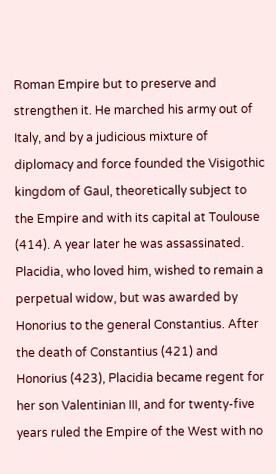Roman Empire but to preserve and strengthen it. He marched his army out of Italy, and by a judicious mixture of diplomacy and force founded the Visigothic kingdom of Gaul, theoretically subject to the Empire and with its capital at Toulouse (414). A year later he was assassinated. Placidia, who loved him, wished to remain a perpetual widow, but was awarded by Honorius to the general Constantius. After the death of Constantius (421) and Honorius (423), Placidia became regent for her son Valentinian III, and for twenty-five years ruled the Empire of the West with no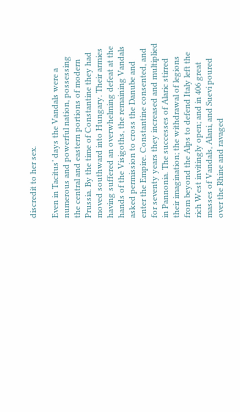discredit to her sex.

Even in Tacitus’ days the Vandals were a numerous and powerful nation, possessing the central and eastern portions of modern Prussia. By the time of Constantine they had moved southward into Hungary. Their armies having suffered an overwhelming defeat at the hands of the Visigoths, the remaining Vandals asked permission to cross the Danube and enter the Empire. Constantine consented, and for seventy years they increased and multiplied in Pannonia. The successes of Alaric stirred their imagination; the withdrawal of legions from beyond the Alps to defend Italy left the rich West invitingly open; and in 406 great masses of Vandals, Alani, and Suevi poured over the Rhine and ravaged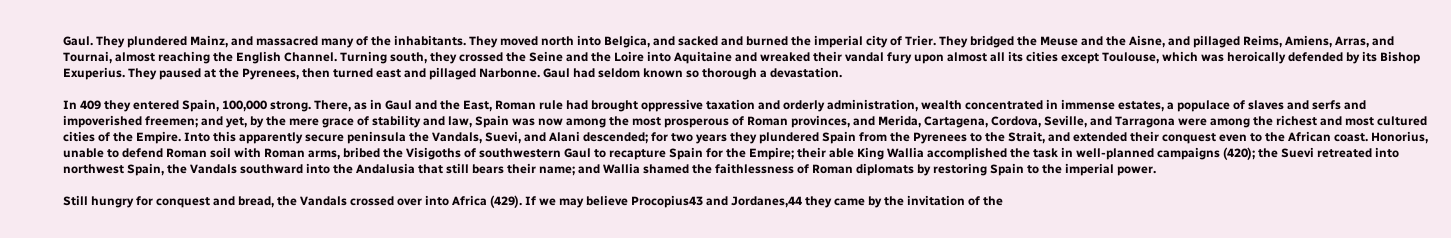Gaul. They plundered Mainz, and massacred many of the inhabitants. They moved north into Belgica, and sacked and burned the imperial city of Trier. They bridged the Meuse and the Aisne, and pillaged Reims, Amiens, Arras, and Tournai, almost reaching the English Channel. Turning south, they crossed the Seine and the Loire into Aquitaine and wreaked their vandal fury upon almost all its cities except Toulouse, which was heroically defended by its Bishop Exuperius. They paused at the Pyrenees, then turned east and pillaged Narbonne. Gaul had seldom known so thorough a devastation.

In 409 they entered Spain, 100,000 strong. There, as in Gaul and the East, Roman rule had brought oppressive taxation and orderly administration, wealth concentrated in immense estates, a populace of slaves and serfs and impoverished freemen; and yet, by the mere grace of stability and law, Spain was now among the most prosperous of Roman provinces, and Merida, Cartagena, Cordova, Seville, and Tarragona were among the richest and most cultured cities of the Empire. Into this apparently secure peninsula the Vandals, Suevi, and Alani descended; for two years they plundered Spain from the Pyrenees to the Strait, and extended their conquest even to the African coast. Honorius, unable to defend Roman soil with Roman arms, bribed the Visigoths of southwestern Gaul to recapture Spain for the Empire; their able King Wallia accomplished the task in well-planned campaigns (420); the Suevi retreated into northwest Spain, the Vandals southward into the Andalusia that still bears their name; and Wallia shamed the faithlessness of Roman diplomats by restoring Spain to the imperial power.

Still hungry for conquest and bread, the Vandals crossed over into Africa (429). If we may believe Procopius43 and Jordanes,44 they came by the invitation of the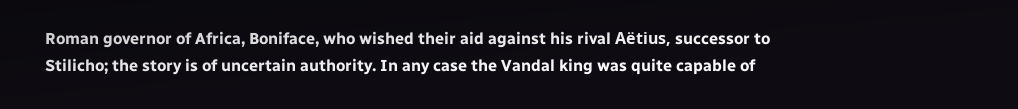Roman governor of Africa, Boniface, who wished their aid against his rival Aëtius, successor to Stilicho; the story is of uncertain authority. In any case the Vandal king was quite capable of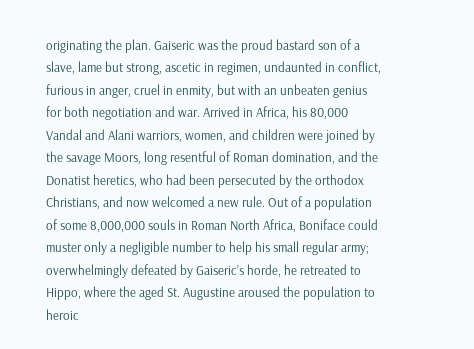originating the plan. Gaiseric was the proud bastard son of a slave, lame but strong, ascetic in regimen, undaunted in conflict, furious in anger, cruel in enmity, but with an unbeaten genius for both negotiation and war. Arrived in Africa, his 80,000 Vandal and Alani warriors, women, and children were joined by the savage Moors, long resentful of Roman domination, and the Donatist heretics, who had been persecuted by the orthodox Christians, and now welcomed a new rule. Out of a population of some 8,000,000 souls in Roman North Africa, Boniface could muster only a negligible number to help his small regular army; overwhelmingly defeated by Gaiseric’s horde, he retreated to Hippo, where the aged St. Augustine aroused the population to heroic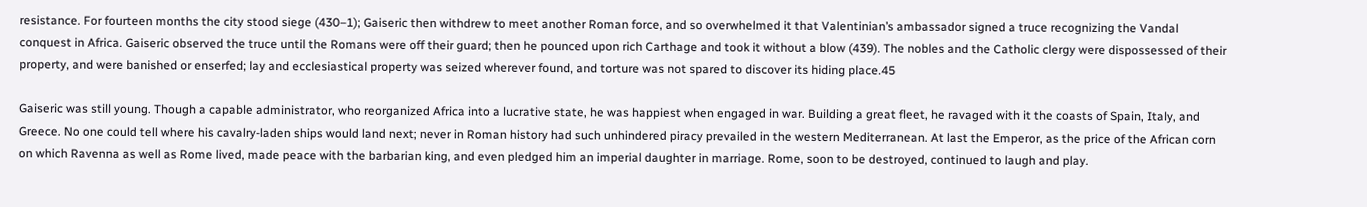resistance. For fourteen months the city stood siege (430–1); Gaiseric then withdrew to meet another Roman force, and so overwhelmed it that Valentinian’s ambassador signed a truce recognizing the Vandal conquest in Africa. Gaiseric observed the truce until the Romans were off their guard; then he pounced upon rich Carthage and took it without a blow (439). The nobles and the Catholic clergy were dispossessed of their property, and were banished or enserfed; lay and ecclesiastical property was seized wherever found, and torture was not spared to discover its hiding place.45

Gaiseric was still young. Though a capable administrator, who reorganized Africa into a lucrative state, he was happiest when engaged in war. Building a great fleet, he ravaged with it the coasts of Spain, Italy, and Greece. No one could tell where his cavalry-laden ships would land next; never in Roman history had such unhindered piracy prevailed in the western Mediterranean. At last the Emperor, as the price of the African corn on which Ravenna as well as Rome lived, made peace with the barbarian king, and even pledged him an imperial daughter in marriage. Rome, soon to be destroyed, continued to laugh and play.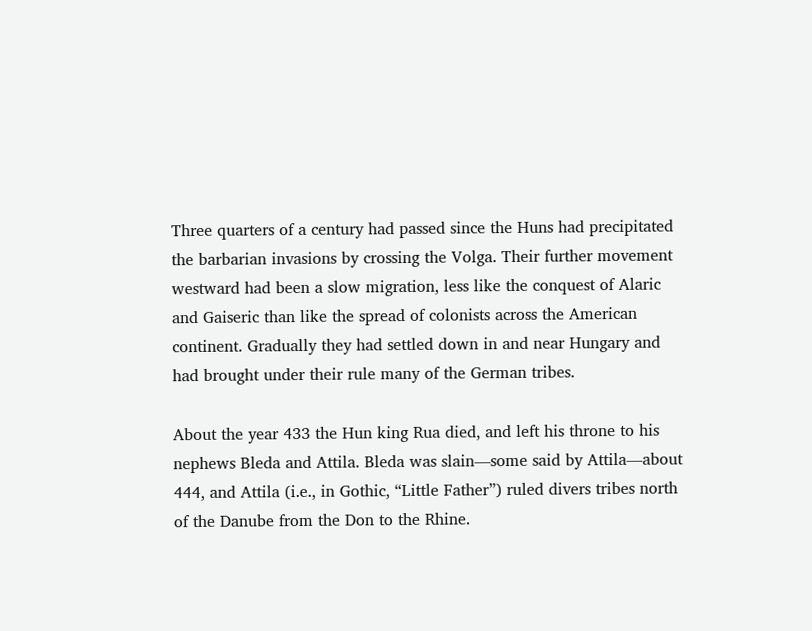Three quarters of a century had passed since the Huns had precipitated the barbarian invasions by crossing the Volga. Their further movement westward had been a slow migration, less like the conquest of Alaric and Gaiseric than like the spread of colonists across the American continent. Gradually they had settled down in and near Hungary and had brought under their rule many of the German tribes.

About the year 433 the Hun king Rua died, and left his throne to his nephews Bleda and Attila. Bleda was slain—some said by Attila—about 444, and Attila (i.e., in Gothic, “Little Father”) ruled divers tribes north of the Danube from the Don to the Rhine.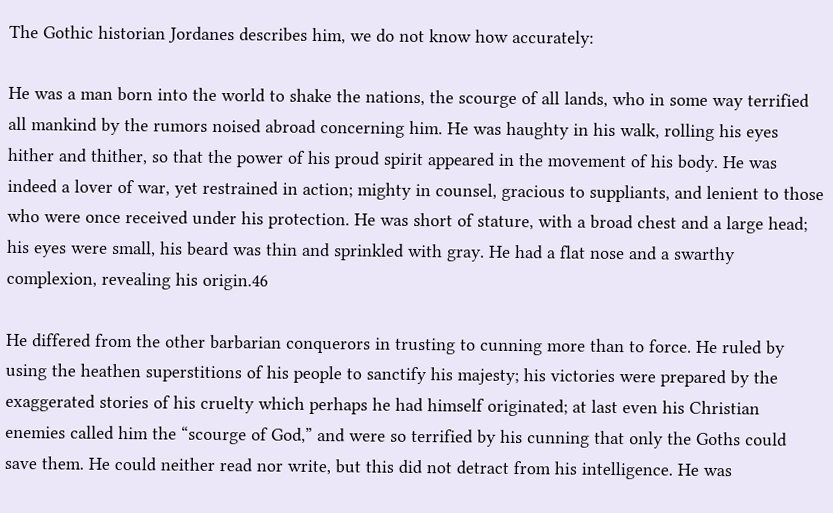The Gothic historian Jordanes describes him, we do not know how accurately:

He was a man born into the world to shake the nations, the scourge of all lands, who in some way terrified all mankind by the rumors noised abroad concerning him. He was haughty in his walk, rolling his eyes hither and thither, so that the power of his proud spirit appeared in the movement of his body. He was indeed a lover of war, yet restrained in action; mighty in counsel, gracious to suppliants, and lenient to those who were once received under his protection. He was short of stature, with a broad chest and a large head; his eyes were small, his beard was thin and sprinkled with gray. He had a flat nose and a swarthy complexion, revealing his origin.46

He differed from the other barbarian conquerors in trusting to cunning more than to force. He ruled by using the heathen superstitions of his people to sanctify his majesty; his victories were prepared by the exaggerated stories of his cruelty which perhaps he had himself originated; at last even his Christian enemies called him the “scourge of God,” and were so terrified by his cunning that only the Goths could save them. He could neither read nor write, but this did not detract from his intelligence. He was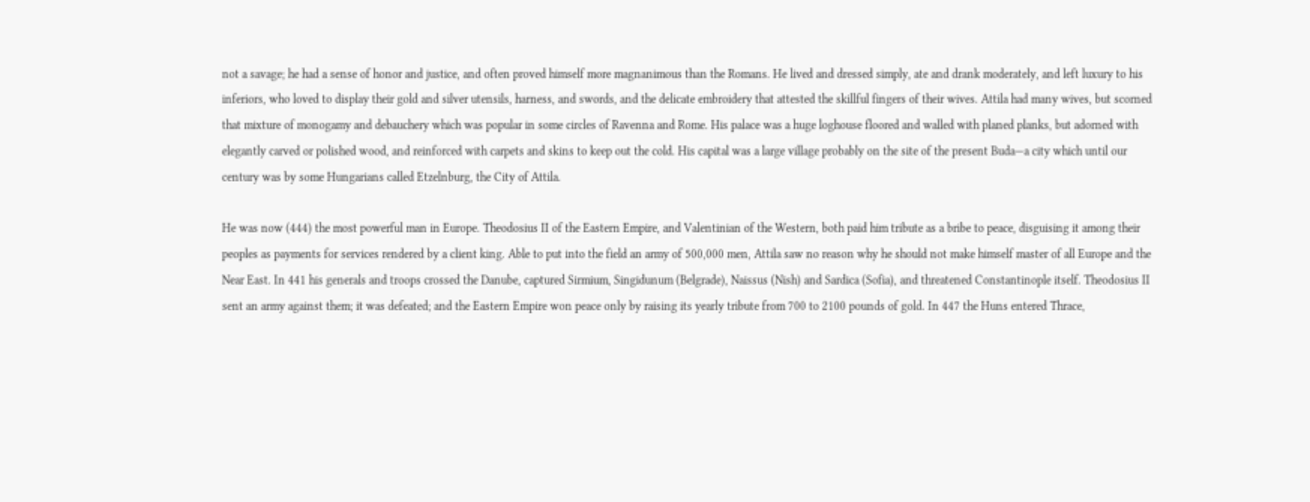not a savage; he had a sense of honor and justice, and often proved himself more magnanimous than the Romans. He lived and dressed simply, ate and drank moderately, and left luxury to his inferiors, who loved to display their gold and silver utensils, harness, and swords, and the delicate embroidery that attested the skillful fingers of their wives. Attila had many wives, but scorned that mixture of monogamy and debauchery which was popular in some circles of Ravenna and Rome. His palace was a huge loghouse floored and walled with planed planks, but adorned with elegantly carved or polished wood, and reinforced with carpets and skins to keep out the cold. His capital was a large village probably on the site of the present Buda—a city which until our century was by some Hungarians called Etzelnburg, the City of Attila.

He was now (444) the most powerful man in Europe. Theodosius II of the Eastern Empire, and Valentinian of the Western, both paid him tribute as a bribe to peace, disguising it among their peoples as payments for services rendered by a client king. Able to put into the field an army of 500,000 men, Attila saw no reason why he should not make himself master of all Europe and the Near East. In 441 his generals and troops crossed the Danube, captured Sirmium, Singidunum (Belgrade), Naissus (Nish) and Sardica (Sofia), and threatened Constantinople itself. Theodosius II sent an army against them; it was defeated; and the Eastern Empire won peace only by raising its yearly tribute from 700 to 2100 pounds of gold. In 447 the Huns entered Thrace,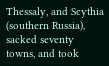Thessaly, and Scythia (southern Russia), sacked seventy towns, and took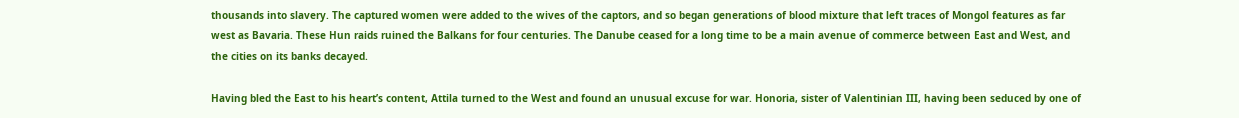thousands into slavery. The captured women were added to the wives of the captors, and so began generations of blood mixture that left traces of Mongol features as far west as Bavaria. These Hun raids ruined the Balkans for four centuries. The Danube ceased for a long time to be a main avenue of commerce between East and West, and the cities on its banks decayed.

Having bled the East to his heart’s content, Attila turned to the West and found an unusual excuse for war. Honoria, sister of Valentinian III, having been seduced by one of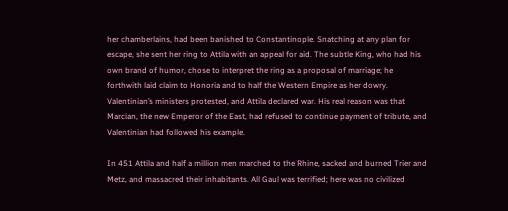her chamberlains, had been banished to Constantinople. Snatching at any plan for escape, she sent her ring to Attila with an appeal for aid. The subtle King, who had his own brand of humor, chose to interpret the ring as a proposal of marriage; he forthwith laid claim to Honoria and to half the Western Empire as her dowry. Valentinian’s ministers protested, and Attila declared war. His real reason was that Marcian, the new Emperor of the East, had refused to continue payment of tribute, and Valentinian had followed his example.

In 451 Attila and half a million men marched to the Rhine, sacked and burned Trier and Metz, and massacred their inhabitants. All Gaul was terrified; here was no civilized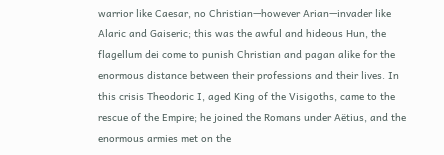warrior like Caesar, no Christian—however Arian—invader like Alaric and Gaiseric; this was the awful and hideous Hun, the flagellum dei come to punish Christian and pagan alike for the enormous distance between their professions and their lives. In this crisis Theodoric I, aged King of the Visigoths, came to the rescue of the Empire; he joined the Romans under Aëtius, and the enormous armies met on the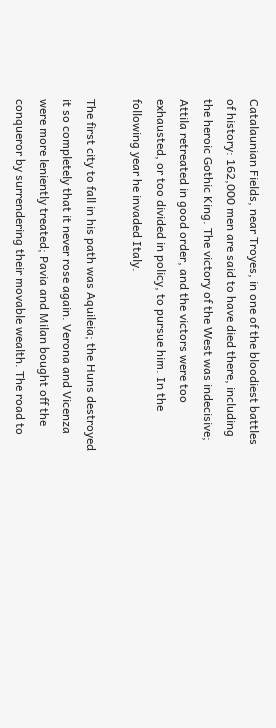Catalaunian Fields, near Troyes, in one of the bloodiest battles of history: 162,000 men are said to have died there, including the heroic Gothic King. The victory of the West was indecisive; Attila retreated in good order, and the victors were too exhausted, or too divided in policy, to pursue him. In the following year he invaded Italy.

The first city to fall in his path was Aquileia; the Huns destroyed it so completely that it never rose again. Verona and Vicenza were more leniently treated; Pavia and Milan bought off the conqueror by surrendering their movable wealth. The road to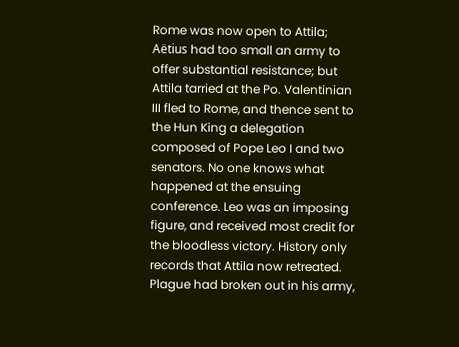Rome was now open to Attila; Aëtius had too small an army to offer substantial resistance; but Attila tarried at the Po. Valentinian III fled to Rome, and thence sent to the Hun King a delegation composed of Pope Leo I and two senators. No one knows what happened at the ensuing conference. Leo was an imposing figure, and received most credit for the bloodless victory. History only records that Attila now retreated. Plague had broken out in his army,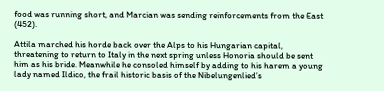food was running short, and Marcian was sending reinforcements from the East (452).

Attila marched his horde back over the Alps to his Hungarian capital, threatening to return to Italy in the next spring unless Honoria should be sent him as his bride. Meanwhile he consoled himself by adding to his harem a young lady named Ildico, the frail historic basis of the Nibelungenlied’s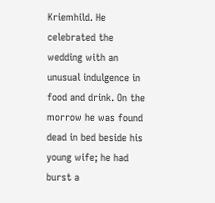Kriemhild. He celebrated the wedding with an unusual indulgence in food and drink. On the morrow he was found dead in bed beside his young wife; he had burst a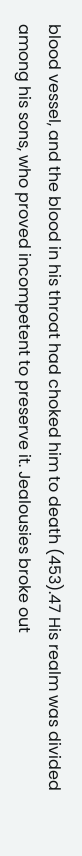blood vessel, and the blood in his throat had choked him to death (453).47 His realm was divided among his sons, who proved incompetent to preserve it. Jealousies broke out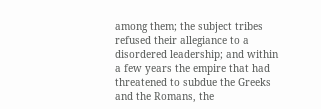among them; the subject tribes refused their allegiance to a disordered leadership; and within a few years the empire that had threatened to subdue the Greeks and the Romans, the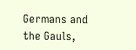Germans and the Gauls,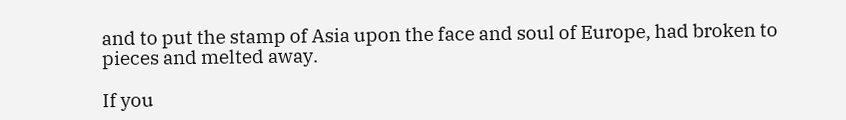and to put the stamp of Asia upon the face and soul of Europe, had broken to pieces and melted away.

If you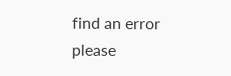find an error please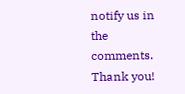notify us in the comments. Thank you!